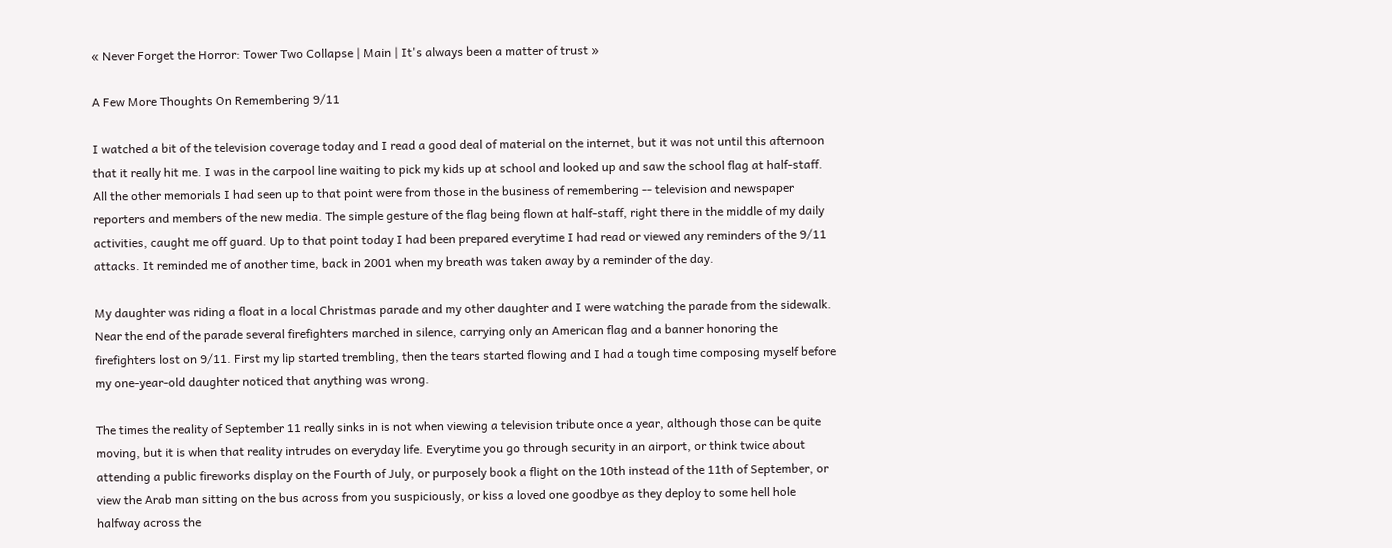« Never Forget the Horror: Tower Two Collapse | Main | It's always been a matter of trust »

A Few More Thoughts On Remembering 9/11

I watched a bit of the television coverage today and I read a good deal of material on the internet, but it was not until this afternoon that it really hit me. I was in the carpool line waiting to pick my kids up at school and looked up and saw the school flag at half-staff. All the other memorials I had seen up to that point were from those in the business of remembering -- television and newspaper reporters and members of the new media. The simple gesture of the flag being flown at half-staff, right there in the middle of my daily activities, caught me off guard. Up to that point today I had been prepared everytime I had read or viewed any reminders of the 9/11 attacks. It reminded me of another time, back in 2001 when my breath was taken away by a reminder of the day.

My daughter was riding a float in a local Christmas parade and my other daughter and I were watching the parade from the sidewalk. Near the end of the parade several firefighters marched in silence, carrying only an American flag and a banner honoring the firefighters lost on 9/11. First my lip started trembling, then the tears started flowing and I had a tough time composing myself before my one-year-old daughter noticed that anything was wrong.

The times the reality of September 11 really sinks in is not when viewing a television tribute once a year, although those can be quite moving, but it is when that reality intrudes on everyday life. Everytime you go through security in an airport, or think twice about attending a public fireworks display on the Fourth of July, or purposely book a flight on the 10th instead of the 11th of September, or view the Arab man sitting on the bus across from you suspiciously, or kiss a loved one goodbye as they deploy to some hell hole halfway across the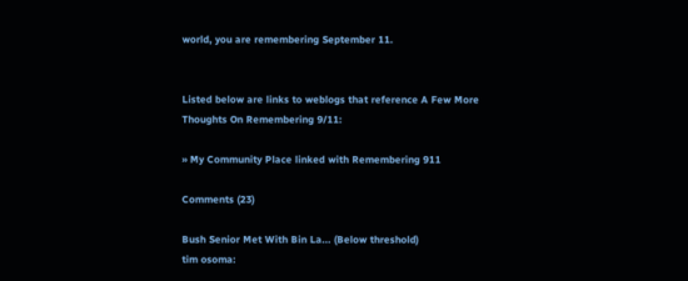world, you are remembering September 11.


Listed below are links to weblogs that reference A Few More Thoughts On Remembering 9/11:

» My Community Place linked with Remembering 911

Comments (23)

Bush Senior Met With Bin La... (Below threshold)
tim osoma: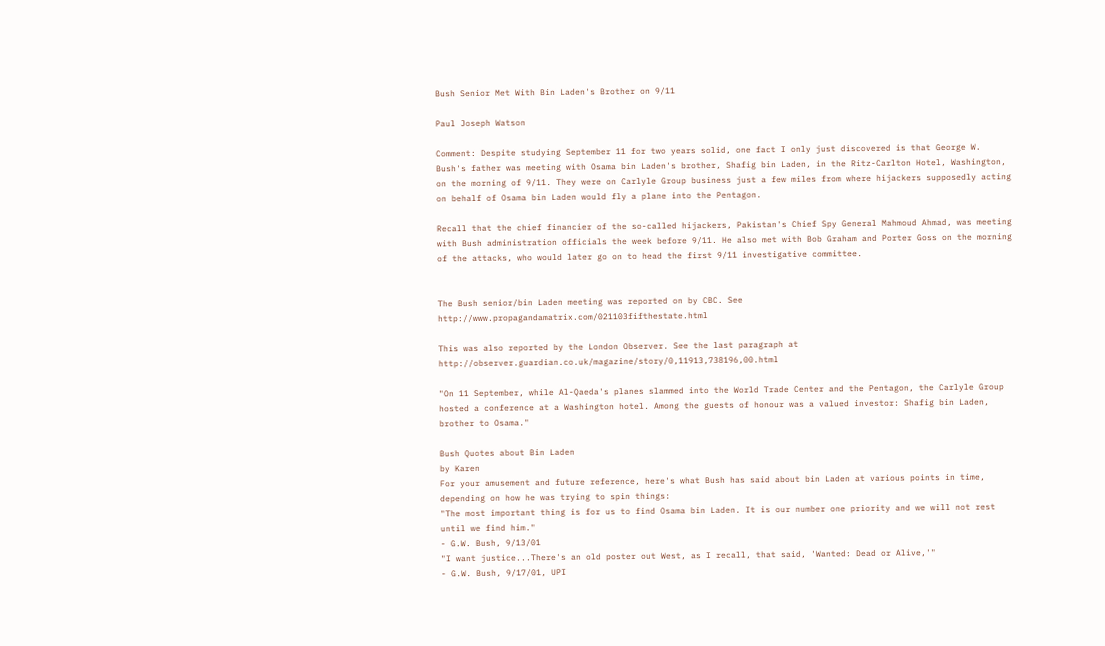Bush Senior Met With Bin Laden's Brother on 9/11

Paul Joseph Watson

Comment: Despite studying September 11 for two years solid, one fact I only just discovered is that George W. Bush's father was meeting with Osama bin Laden's brother, Shafig bin Laden, in the Ritz-Carlton Hotel, Washington, on the morning of 9/11. They were on Carlyle Group business just a few miles from where hijackers supposedly acting on behalf of Osama bin Laden would fly a plane into the Pentagon.

Recall that the chief financier of the so-called hijackers, Pakistan's Chief Spy General Mahmoud Ahmad, was meeting with Bush administration officials the week before 9/11. He also met with Bob Graham and Porter Goss on the morning of the attacks, who would later go on to head the first 9/11 investigative committee.


The Bush senior/bin Laden meeting was reported on by CBC. See http://www.propagandamatrix.com/021103fifthestate.html

This was also reported by the London Observer. See the last paragraph at http://observer.guardian.co.uk/magazine/story/0,11913,738196,00.html

"On 11 September, while Al-Qaeda's planes slammed into the World Trade Center and the Pentagon, the Carlyle Group hosted a conference at a Washington hotel. Among the guests of honour was a valued investor: Shafig bin Laden, brother to Osama."

Bush Quotes about Bin Laden
by Karen
For your amusement and future reference, here's what Bush has said about bin Laden at various points in time, depending on how he was trying to spin things:
"The most important thing is for us to find Osama bin Laden. It is our number one priority and we will not rest until we find him."
- G.W. Bush, 9/13/01
"I want justice...There's an old poster out West, as I recall, that said, 'Wanted: Dead or Alive,'"
- G.W. Bush, 9/17/01, UPI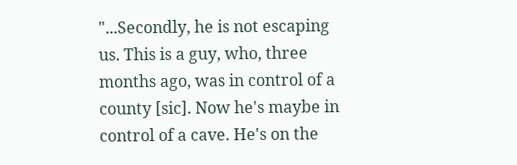"...Secondly, he is not escaping us. This is a guy, who, three months ago, was in control of a county [sic]. Now he's maybe in control of a cave. He's on the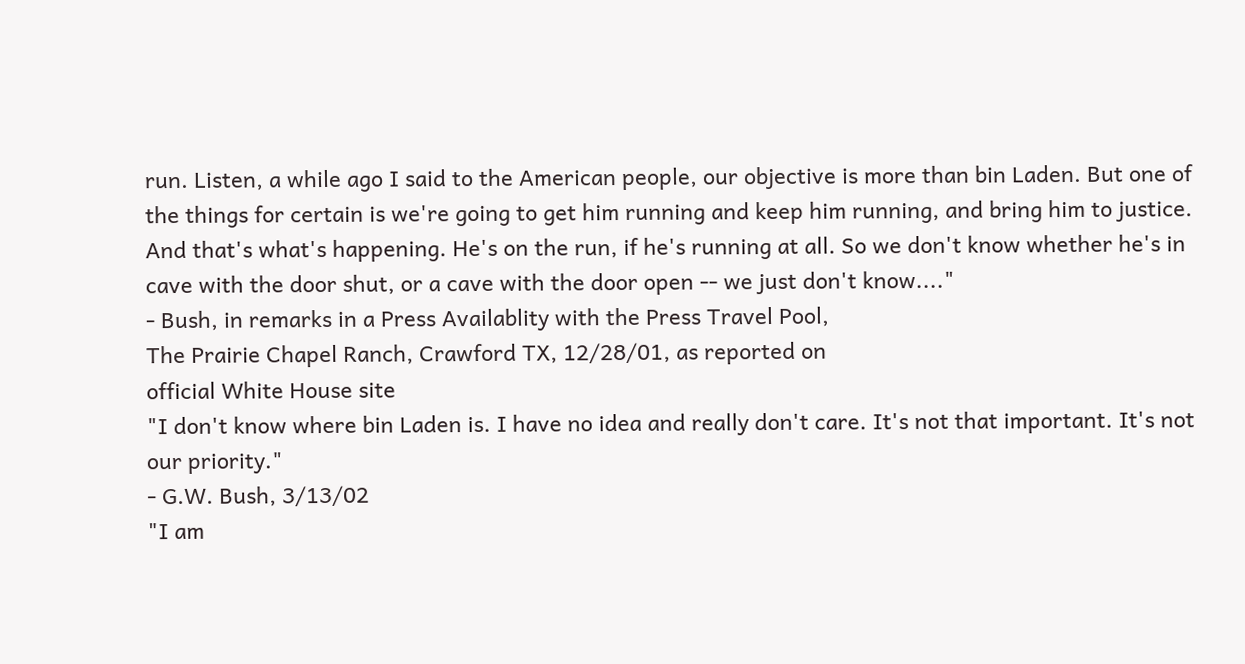run. Listen, a while ago I said to the American people, our objective is more than bin Laden. But one of the things for certain is we're going to get him running and keep him running, and bring him to justice. And that's what's happening. He's on the run, if he's running at all. So we don't know whether he's in cave with the door shut, or a cave with the door open -- we just don't know...."
- Bush, in remarks in a Press Availablity with the Press Travel Pool,
The Prairie Chapel Ranch, Crawford TX, 12/28/01, as reported on
official White House site
"I don't know where bin Laden is. I have no idea and really don't care. It's not that important. It's not our priority."
- G.W. Bush, 3/13/02
"I am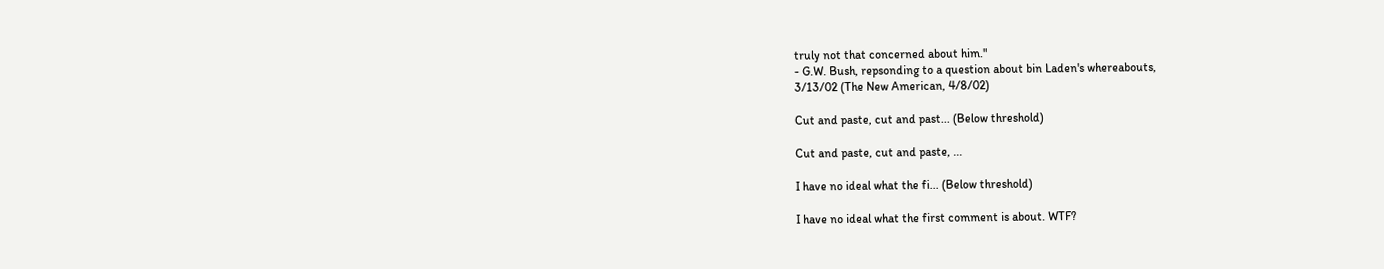truly not that concerned about him."
- G.W. Bush, repsonding to a question about bin Laden's whereabouts,
3/13/02 (The New American, 4/8/02)

Cut and paste, cut and past... (Below threshold)

Cut and paste, cut and paste, ...

I have no ideal what the fi... (Below threshold)

I have no ideal what the first comment is about. WTF?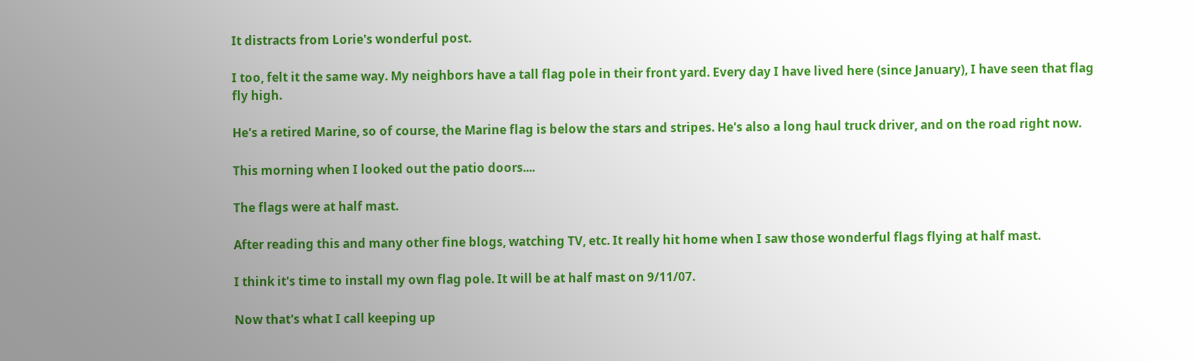It distracts from Lorie's wonderful post.

I too, felt it the same way. My neighbors have a tall flag pole in their front yard. Every day I have lived here (since January), I have seen that flag fly high.

He's a retired Marine, so of course, the Marine flag is below the stars and stripes. He's also a long haul truck driver, and on the road right now.

This morning when I looked out the patio doors....

The flags were at half mast.

After reading this and many other fine blogs, watching TV, etc. It really hit home when I saw those wonderful flags flying at half mast.

I think it's time to install my own flag pole. It will be at half mast on 9/11/07.

Now that's what I call keeping up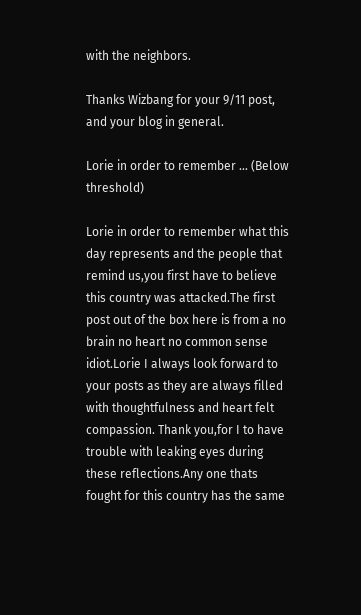with the neighbors.

Thanks Wizbang for your 9/11 post, and your blog in general.

Lorie in order to remember ... (Below threshold)

Lorie in order to remember what this day represents and the people that remind us,you first have to believe this country was attacked.The first post out of the box here is from a no brain no heart no common sense idiot.Lorie I always look forward to your posts as they are always filled with thoughtfulness and heart felt compassion. Thank you,for I to have trouble with leaking eyes during these reflections.Any one thats fought for this country has the same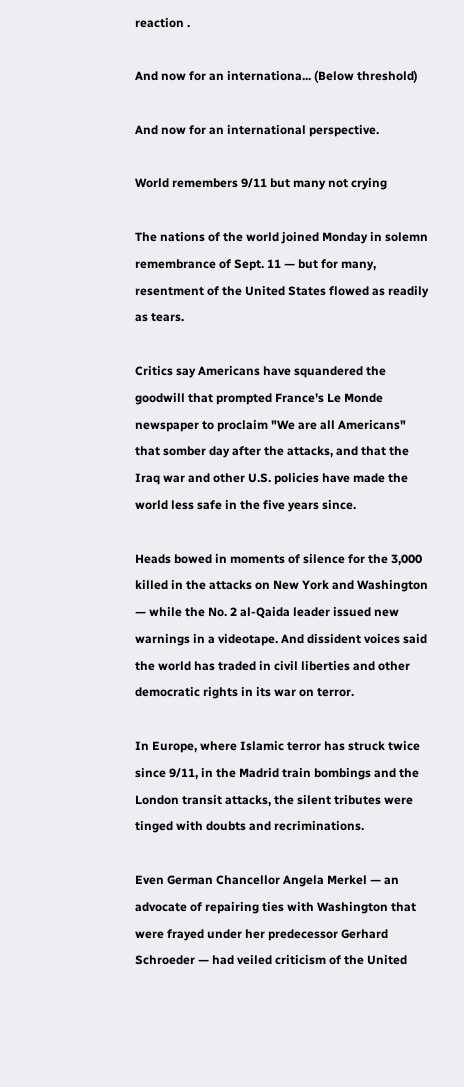reaction .

And now for an internationa... (Below threshold)

And now for an international perspective.

World remembers 9/11 but many not crying

The nations of the world joined Monday in solemn remembrance of Sept. 11 — but for many, resentment of the United States flowed as readily as tears.

Critics say Americans have squandered the goodwill that prompted France's Le Monde newspaper to proclaim "We are all Americans" that somber day after the attacks, and that the Iraq war and other U.S. policies have made the world less safe in the five years since.

Heads bowed in moments of silence for the 3,000 killed in the attacks on New York and Washington — while the No. 2 al-Qaida leader issued new warnings in a videotape. And dissident voices said the world has traded in civil liberties and other democratic rights in its war on terror.

In Europe, where Islamic terror has struck twice since 9/11, in the Madrid train bombings and the London transit attacks, the silent tributes were tinged with doubts and recriminations.

Even German Chancellor Angela Merkel — an advocate of repairing ties with Washington that were frayed under her predecessor Gerhard Schroeder — had veiled criticism of the United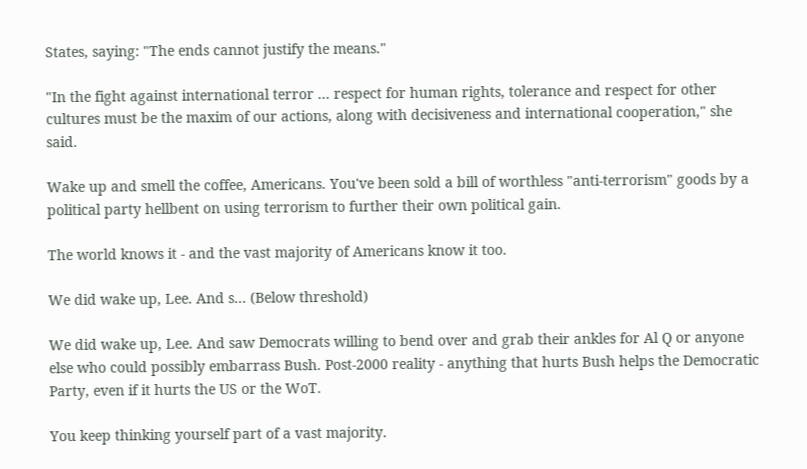States, saying: "The ends cannot justify the means."

"In the fight against international terror ... respect for human rights, tolerance and respect for other cultures must be the maxim of our actions, along with decisiveness and international cooperation," she said.

Wake up and smell the coffee, Americans. You've been sold a bill of worthless "anti-terrorism" goods by a political party hellbent on using terrorism to further their own political gain.

The world knows it - and the vast majority of Americans know it too.

We did wake up, Lee. And s... (Below threshold)

We did wake up, Lee. And saw Democrats willing to bend over and grab their ankles for Al Q or anyone else who could possibly embarrass Bush. Post-2000 reality - anything that hurts Bush helps the Democratic Party, even if it hurts the US or the WoT.

You keep thinking yourself part of a vast majority.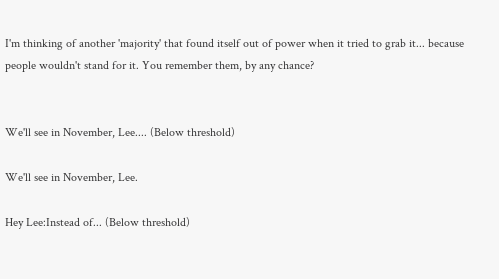I'm thinking of another 'majority' that found itself out of power when it tried to grab it... because people wouldn't stand for it. You remember them, by any chance?


We'll see in November, Lee.... (Below threshold)

We'll see in November, Lee.

Hey Lee:Instead of... (Below threshold)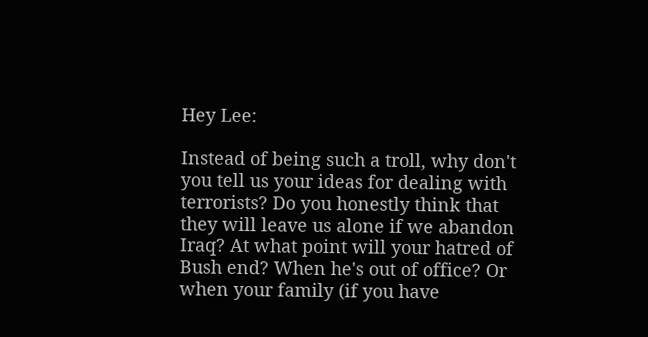Hey Lee:

Instead of being such a troll, why don't you tell us your ideas for dealing with terrorists? Do you honestly think that they will leave us alone if we abandon Iraq? At what point will your hatred of Bush end? When he's out of office? Or when your family (if you have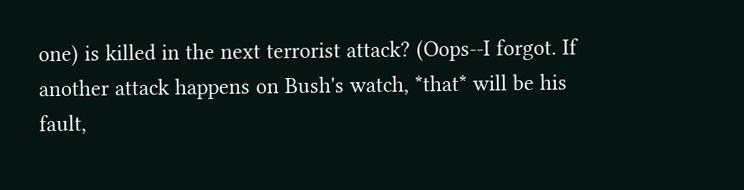one) is killed in the next terrorist attack? (Oops--I forgot. If another attack happens on Bush's watch, *that* will be his fault,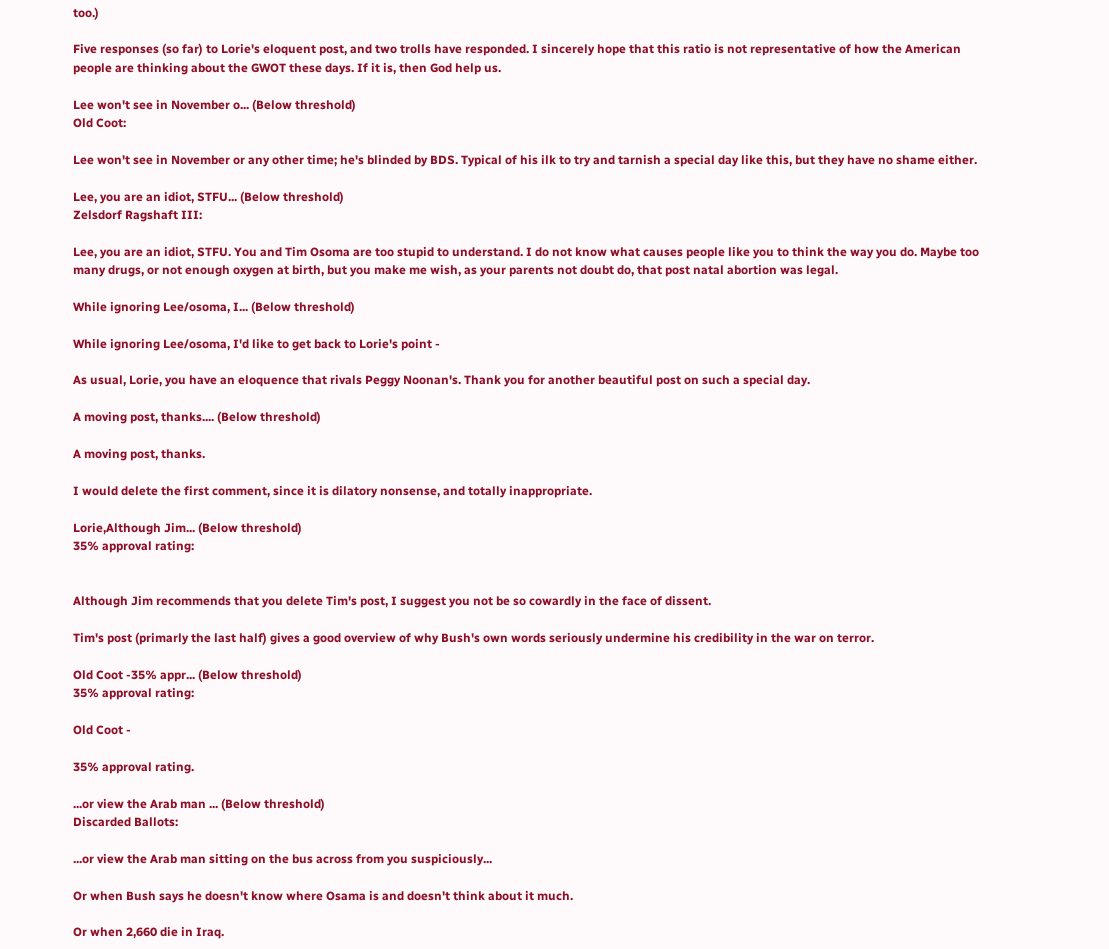too.)

Five responses (so far) to Lorie's eloquent post, and two trolls have responded. I sincerely hope that this ratio is not representative of how the American people are thinking about the GWOT these days. If it is, then God help us.

Lee won't see in November o... (Below threshold)
Old Coot:

Lee won't see in November or any other time; he's blinded by BDS. Typical of his ilk to try and tarnish a special day like this, but they have no shame either.

Lee, you are an idiot, STFU... (Below threshold)
Zelsdorf Ragshaft III:

Lee, you are an idiot, STFU. You and Tim Osoma are too stupid to understand. I do not know what causes people like you to think the way you do. Maybe too many drugs, or not enough oxygen at birth, but you make me wish, as your parents not doubt do, that post natal abortion was legal.

While ignoring Lee/osoma, I... (Below threshold)

While ignoring Lee/osoma, I'd like to get back to Lorie's point -

As usual, Lorie, you have an eloquence that rivals Peggy Noonan's. Thank you for another beautiful post on such a special day.

A moving post, thanks.... (Below threshold)

A moving post, thanks.

I would delete the first comment, since it is dilatory nonsense, and totally inappropriate.

Lorie,Although Jim... (Below threshold)
35% approval rating:


Although Jim recommends that you delete Tim's post, I suggest you not be so cowardly in the face of dissent.

Tim's post (primarly the last half) gives a good overview of why Bush's own words seriously undermine his credibility in the war on terror.

Old Coot -35% appr... (Below threshold)
35% approval rating:

Old Coot -

35% approval rating.

...or view the Arab man ... (Below threshold)
Discarded Ballots:

...or view the Arab man sitting on the bus across from you suspiciously...

Or when Bush says he doesn't know where Osama is and doesn't think about it much.

Or when 2,660 die in Iraq.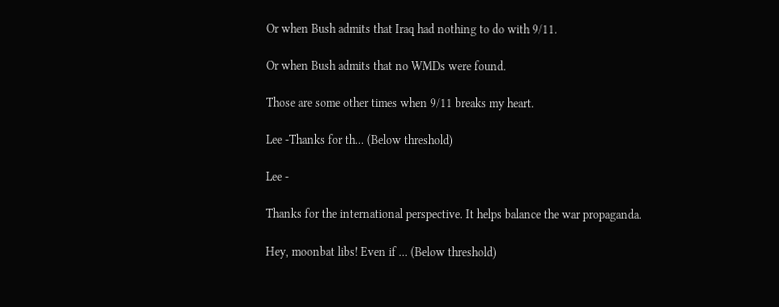Or when Bush admits that Iraq had nothing to do with 9/11.

Or when Bush admits that no WMDs were found.

Those are some other times when 9/11 breaks my heart.

Lee -Thanks for th... (Below threshold)

Lee -

Thanks for the international perspective. It helps balance the war propaganda.

Hey, moonbat libs! Even if ... (Below threshold)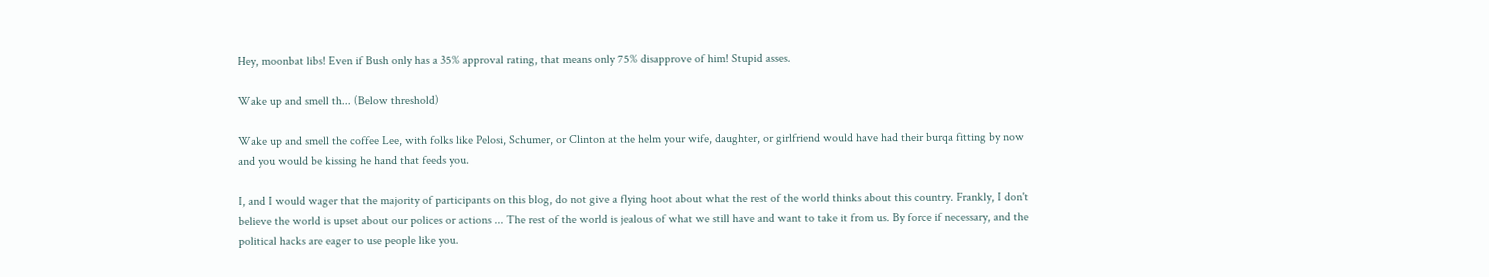Hey, moonbat libs! Even if Bush only has a 35% approval rating, that means only 75% disapprove of him! Stupid asses.

Wake up and smell th... (Below threshold)

Wake up and smell the coffee Lee, with folks like Pelosi, Schumer, or Clinton at the helm your wife, daughter, or girlfriend would have had their burqa fitting by now and you would be kissing he hand that feeds you.

I, and I would wager that the majority of participants on this blog, do not give a flying hoot about what the rest of the world thinks about this country. Frankly, I don't believe the world is upset about our polices or actions ... The rest of the world is jealous of what we still have and want to take it from us. By force if necessary, and the political hacks are eager to use people like you.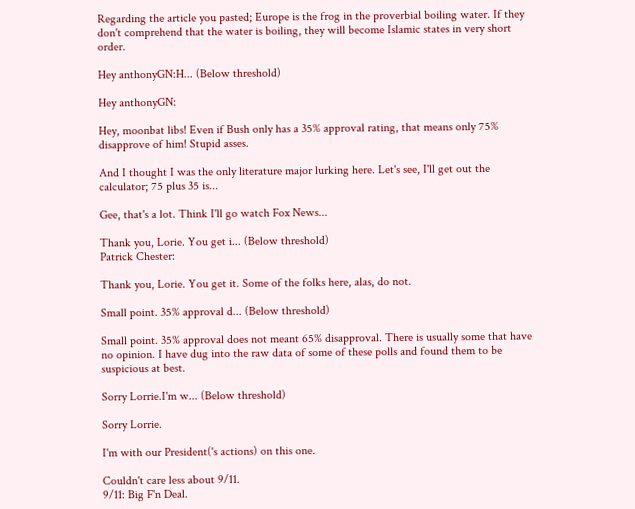Regarding the article you pasted; Europe is the frog in the proverbial boiling water. If they don't comprehend that the water is boiling, they will become Islamic states in very short order.

Hey anthonyGN:H... (Below threshold)

Hey anthonyGN:

Hey, moonbat libs! Even if Bush only has a 35% approval rating, that means only 75% disapprove of him! Stupid asses.

And I thought I was the only literature major lurking here. Let's see, I'll get out the calculator; 75 plus 35 is...

Gee, that's a lot. Think I'll go watch Fox News...

Thank you, Lorie. You get i... (Below threshold)
Patrick Chester:

Thank you, Lorie. You get it. Some of the folks here, alas, do not.

Small point. 35% approval d... (Below threshold)

Small point. 35% approval does not meant 65% disapproval. There is usually some that have no opinion. I have dug into the raw data of some of these polls and found them to be suspicious at best.

Sorry Lorrie.I'm w... (Below threshold)

Sorry Lorrie.

I'm with our President('s actions) on this one.

Couldn't care less about 9/11.
9/11: Big F'n Deal.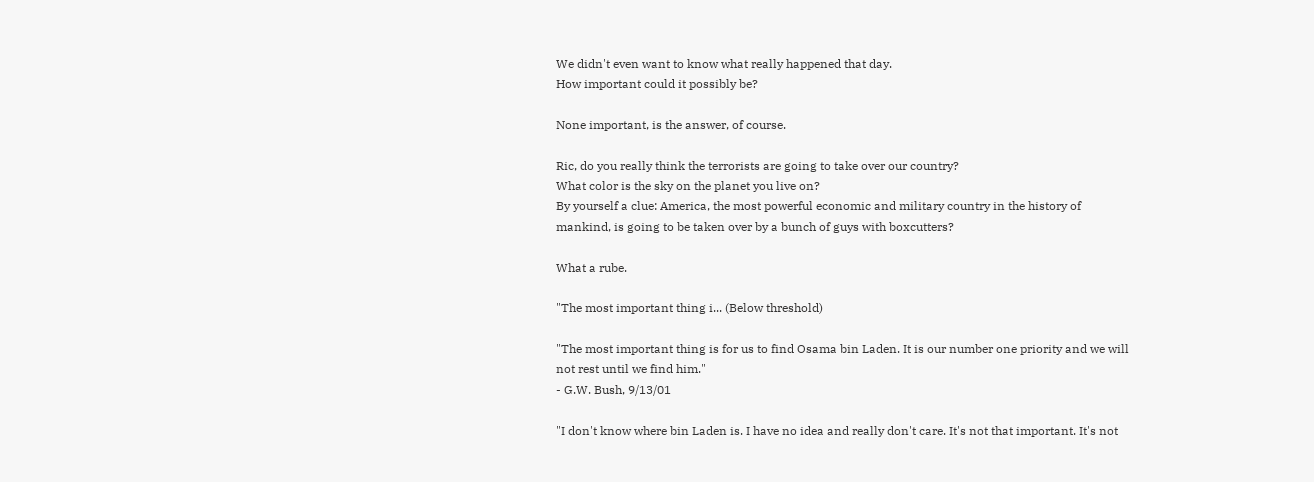We didn't even want to know what really happened that day.
How important could it possibly be?

None important, is the answer, of course.

Ric, do you really think the terrorists are going to take over our country?
What color is the sky on the planet you live on?
By yourself a clue: America, the most powerful economic and military country in the history of mankind, is going to be taken over by a bunch of guys with boxcutters?

What a rube.

"The most important thing i... (Below threshold)

"The most important thing is for us to find Osama bin Laden. It is our number one priority and we will not rest until we find him."
- G.W. Bush, 9/13/01

"I don't know where bin Laden is. I have no idea and really don't care. It's not that important. It's not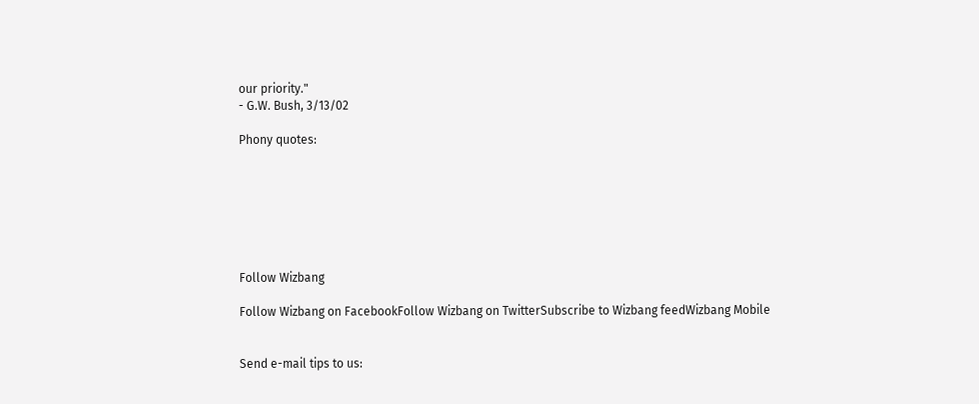our priority."
- G.W. Bush, 3/13/02

Phony quotes:







Follow Wizbang

Follow Wizbang on FacebookFollow Wizbang on TwitterSubscribe to Wizbang feedWizbang Mobile


Send e-mail tips to us: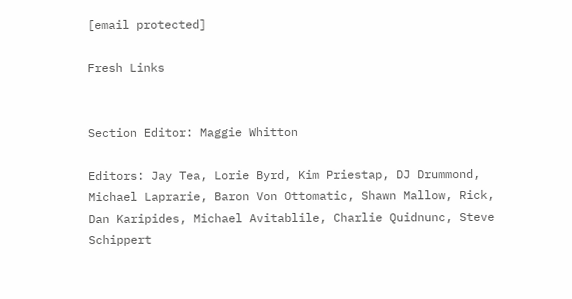[email protected]

Fresh Links


Section Editor: Maggie Whitton

Editors: Jay Tea, Lorie Byrd, Kim Priestap, DJ Drummond, Michael Laprarie, Baron Von Ottomatic, Shawn Mallow, Rick, Dan Karipides, Michael Avitablile, Charlie Quidnunc, Steve Schippert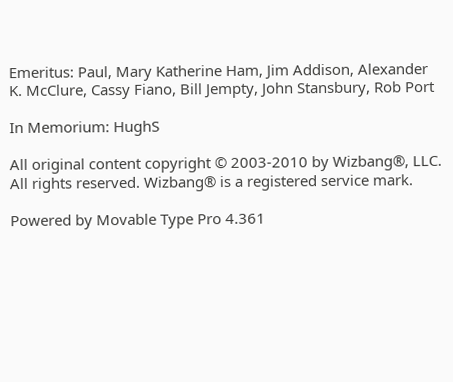Emeritus: Paul, Mary Katherine Ham, Jim Addison, Alexander K. McClure, Cassy Fiano, Bill Jempty, John Stansbury, Rob Port

In Memorium: HughS

All original content copyright © 2003-2010 by Wizbang®, LLC. All rights reserved. Wizbang® is a registered service mark.

Powered by Movable Type Pro 4.361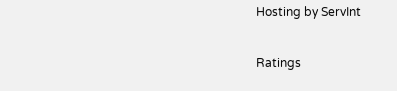Hosting by ServInt

Ratings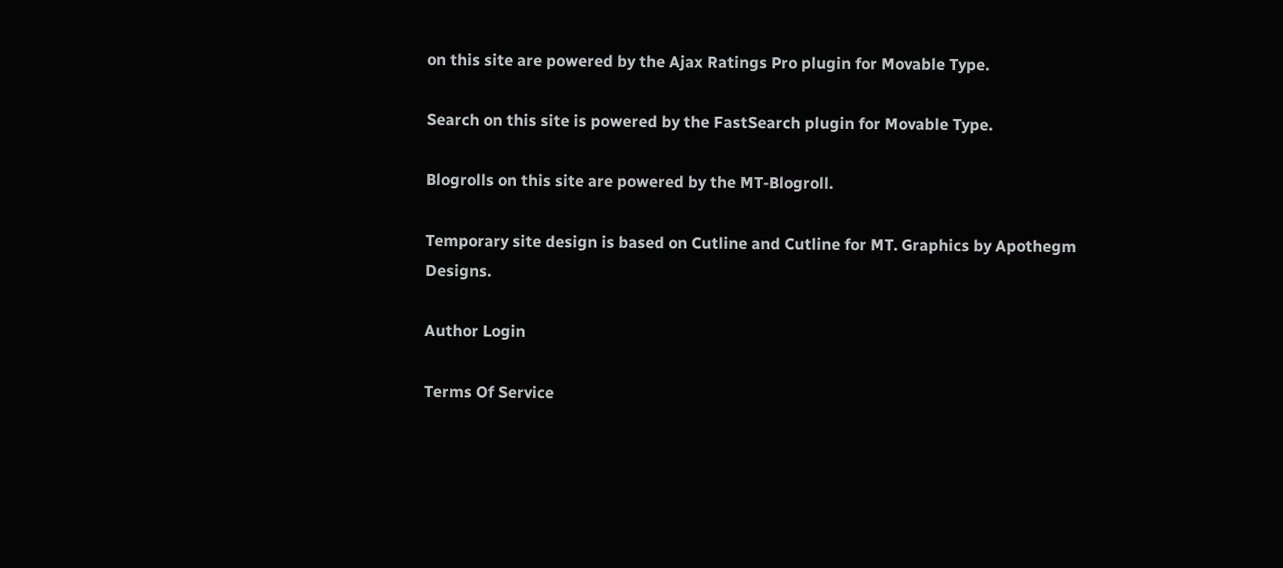on this site are powered by the Ajax Ratings Pro plugin for Movable Type.

Search on this site is powered by the FastSearch plugin for Movable Type.

Blogrolls on this site are powered by the MT-Blogroll.

Temporary site design is based on Cutline and Cutline for MT. Graphics by Apothegm Designs.

Author Login

Terms Of Service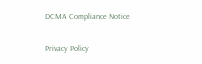DCMA Compliance Notice

Privacy Policy